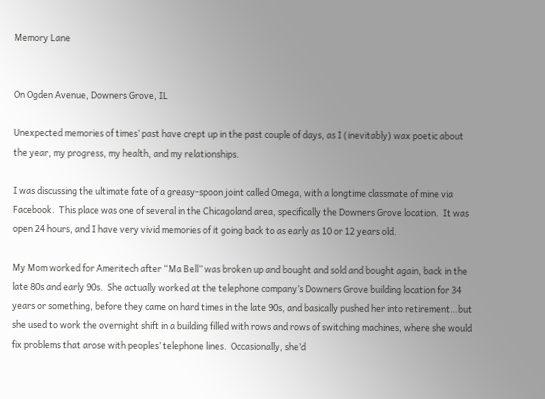Memory Lane


On Ogden Avenue, Downers Grove, IL

Unexpected memories of times’ past have crept up in the past couple of days, as I (inevitably) wax poetic about the year, my progress, my health, and my relationships.

I was discussing the ultimate fate of a greasy-spoon joint called Omega, with a longtime classmate of mine via Facebook.  This place was one of several in the Chicagoland area, specifically the Downers Grove location.  It was open 24 hours, and I have very vivid memories of it going back to as early as 10 or 12 years old.

My Mom worked for Ameritech after “Ma Bell” was broken up and bought and sold and bought again, back in the late 80s and early 90s.  She actually worked at the telephone company’s Downers Grove building location for 34 years or something, before they came on hard times in the late 90s, and basically pushed her into retirement…but she used to work the overnight shift in a building filled with rows and rows of switching machines, where she would fix problems that arose with peoples’ telephone lines.  Occasionally, she’d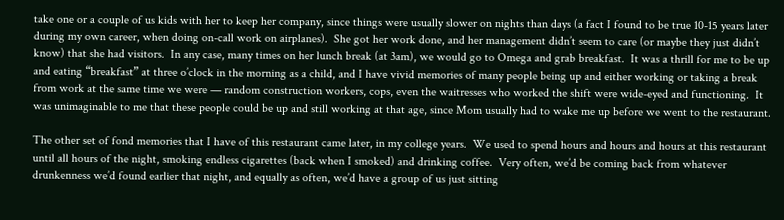take one or a couple of us kids with her to keep her company, since things were usually slower on nights than days (a fact I found to be true 10-15 years later during my own career, when doing on-call work on airplanes).  She got her work done, and her management didn’t seem to care (or maybe they just didn’t know) that she had visitors.  In any case, many times on her lunch break (at 3am), we would go to Omega and grab breakfast.  It was a thrill for me to be up and eating “breakfast” at three o’clock in the morning as a child, and I have vivid memories of many people being up and either working or taking a break from work at the same time we were — random construction workers, cops, even the waitresses who worked the shift were wide-eyed and functioning.  It was unimaginable to me that these people could be up and still working at that age, since Mom usually had to wake me up before we went to the restaurant.

The other set of fond memories that I have of this restaurant came later, in my college years.  We used to spend hours and hours and hours at this restaurant until all hours of the night, smoking endless cigarettes (back when I smoked) and drinking coffee.  Very often, we’d be coming back from whatever drunkenness we’d found earlier that night, and equally as often, we’d have a group of us just sitting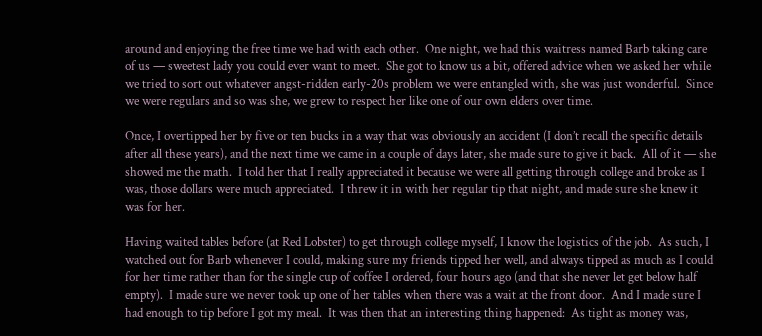around and enjoying the free time we had with each other.  One night, we had this waitress named Barb taking care of us — sweetest lady you could ever want to meet.  She got to know us a bit, offered advice when we asked her while we tried to sort out whatever angst-ridden early-20s problem we were entangled with, she was just wonderful.  Since we were regulars and so was she, we grew to respect her like one of our own elders over time.

Once, I overtipped her by five or ten bucks in a way that was obviously an accident (I don’t recall the specific details after all these years), and the next time we came in a couple of days later, she made sure to give it back.  All of it — she showed me the math.  I told her that I really appreciated it because we were all getting through college and broke as I was, those dollars were much appreciated.  I threw it in with her regular tip that night, and made sure she knew it was for her.

Having waited tables before (at Red Lobster) to get through college myself, I know the logistics of the job.  As such, I watched out for Barb whenever I could, making sure my friends tipped her well, and always tipped as much as I could for her time rather than for the single cup of coffee I ordered, four hours ago (and that she never let get below half empty).  I made sure we never took up one of her tables when there was a wait at the front door.  And I made sure I had enough to tip before I got my meal.  It was then that an interesting thing happened:  As tight as money was,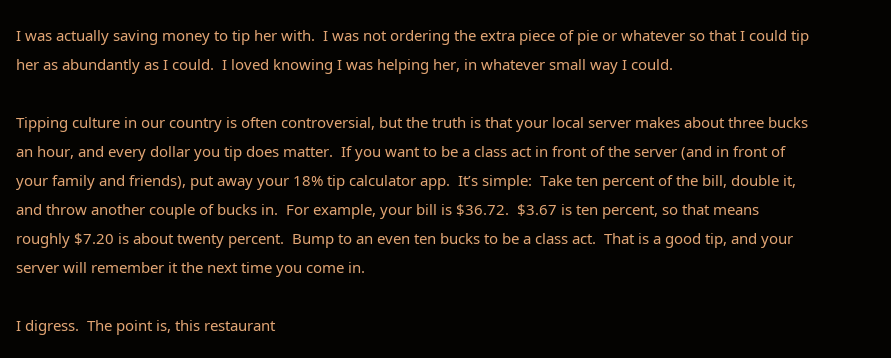I was actually saving money to tip her with.  I was not ordering the extra piece of pie or whatever so that I could tip her as abundantly as I could.  I loved knowing I was helping her, in whatever small way I could.

Tipping culture in our country is often controversial, but the truth is that your local server makes about three bucks an hour, and every dollar you tip does matter.  If you want to be a class act in front of the server (and in front of your family and friends), put away your 18% tip calculator app.  It’s simple:  Take ten percent of the bill, double it, and throw another couple of bucks in.  For example, your bill is $36.72.  $3.67 is ten percent, so that means roughly $7.20 is about twenty percent.  Bump to an even ten bucks to be a class act.  That is a good tip, and your server will remember it the next time you come in.

I digress.  The point is, this restaurant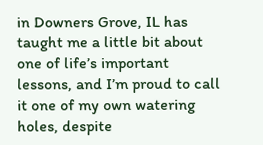in Downers Grove, IL has taught me a little bit about one of life’s important lessons, and I’m proud to call it one of my own watering holes, despite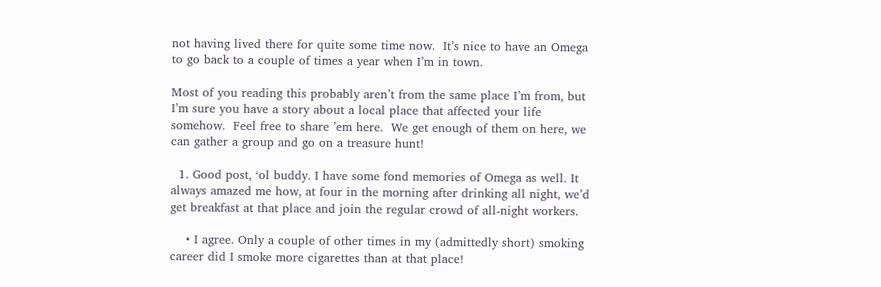not having lived there for quite some time now.  It’s nice to have an Omega to go back to a couple of times a year when I’m in town.

Most of you reading this probably aren’t from the same place I’m from, but I’m sure you have a story about a local place that affected your life somehow.  Feel free to share ’em here.  We get enough of them on here, we can gather a group and go on a treasure hunt!

  1. Good post, ‘ol buddy. I have some fond memories of Omega as well. It always amazed me how, at four in the morning after drinking all night, we’d get breakfast at that place and join the regular crowd of all-night workers.

    • I agree. Only a couple of other times in my (admittedly short) smoking career did I smoke more cigarettes than at that place!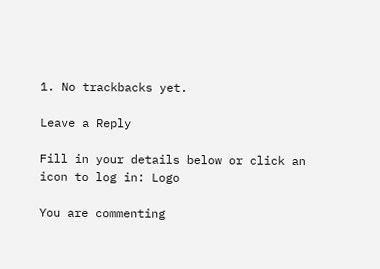1. No trackbacks yet.

Leave a Reply

Fill in your details below or click an icon to log in: Logo

You are commenting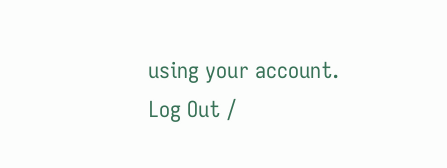using your account. Log Out /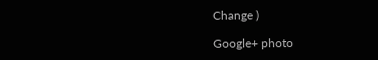Change )

Google+ photo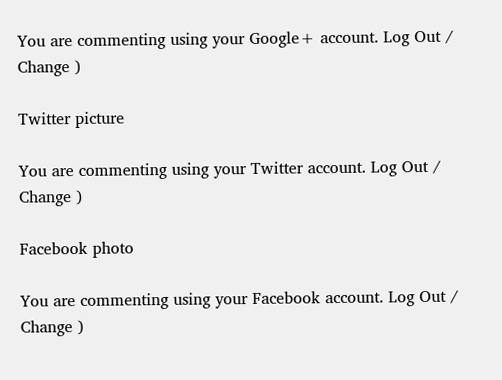You are commenting using your Google+ account. Log Out /  Change )

Twitter picture

You are commenting using your Twitter account. Log Out /  Change )

Facebook photo

You are commenting using your Facebook account. Log Out /  Change )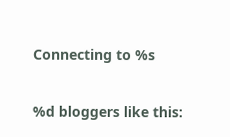Connecting to %s

%d bloggers like this: